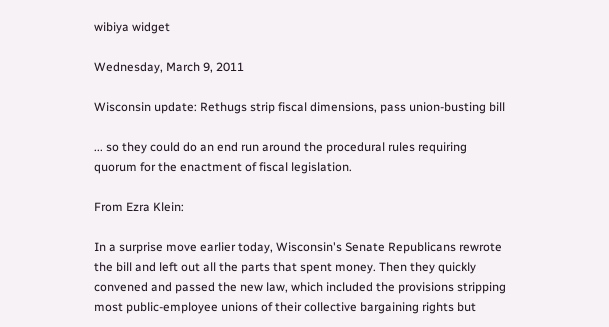wibiya widget

Wednesday, March 9, 2011

Wisconsin update: Rethugs strip fiscal dimensions, pass union-busting bill

... so they could do an end run around the procedural rules requiring quorum for the enactment of fiscal legislation.

From Ezra Klein:

In a surprise move earlier today, Wisconsin's Senate Republicans rewrote the bill and left out all the parts that spent money. Then they quickly convened and passed the new law, which included the provisions stripping most public-employee unions of their collective bargaining rights but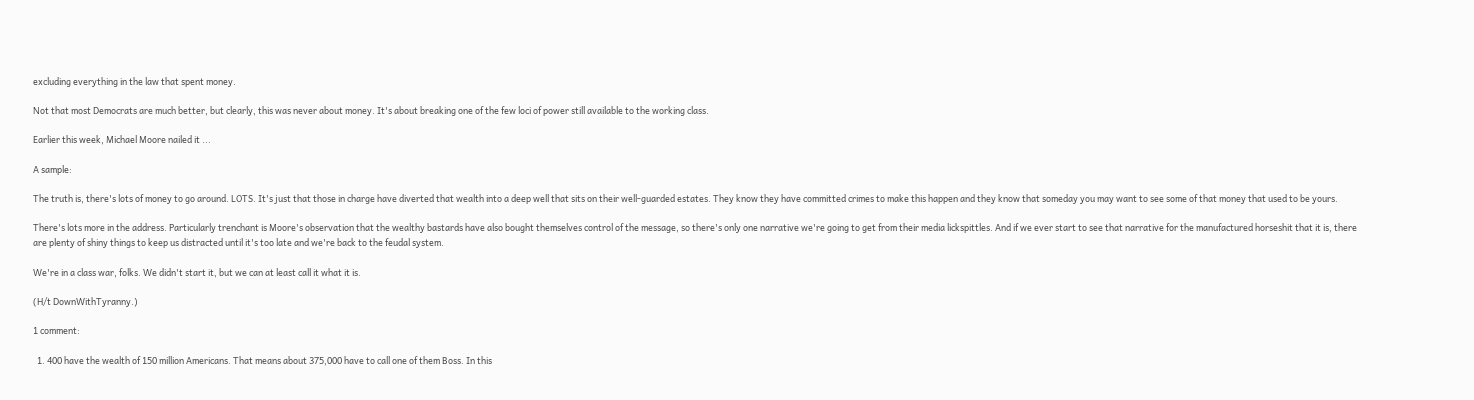excluding everything in the law that spent money.

Not that most Democrats are much better, but clearly, this was never about money. It's about breaking one of the few loci of power still available to the working class.

Earlier this week, Michael Moore nailed it ...

A sample:

The truth is, there's lots of money to go around. LOTS. It's just that those in charge have diverted that wealth into a deep well that sits on their well-guarded estates. They know they have committed crimes to make this happen and they know that someday you may want to see some of that money that used to be yours.

There's lots more in the address. Particularly trenchant is Moore's observation that the wealthy bastards have also bought themselves control of the message, so there's only one narrative we're going to get from their media lickspittles. And if we ever start to see that narrative for the manufactured horseshit that it is, there are plenty of shiny things to keep us distracted until it's too late and we're back to the feudal system.

We're in a class war, folks. We didn't start it, but we can at least call it what it is.

(H/t DownWithTyranny.)

1 comment:

  1. 400 have the wealth of 150 million Americans. That means about 375,000 have to call one of them Boss. In this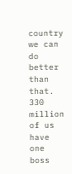country we can do better than that. 330 million of us have one boss